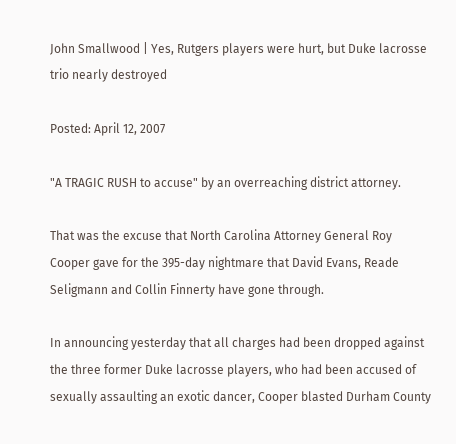John Smallwood | Yes, Rutgers players were hurt, but Duke lacrosse trio nearly destroyed

Posted: April 12, 2007

"A TRAGIC RUSH to accuse" by an overreaching district attorney.

That was the excuse that North Carolina Attorney General Roy Cooper gave for the 395-day nightmare that David Evans, Reade Seligmann and Collin Finnerty have gone through.

In announcing yesterday that all charges had been dropped against the three former Duke lacrosse players, who had been accused of sexually assaulting an exotic dancer, Cooper blasted Durham County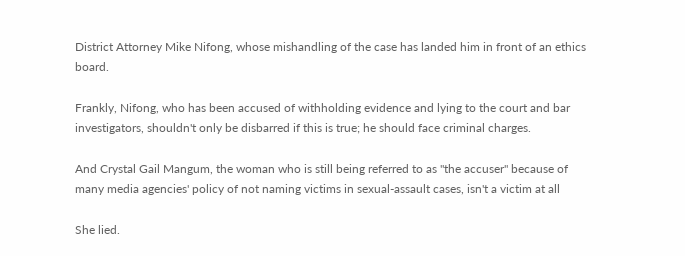District Attorney Mike Nifong, whose mishandling of the case has landed him in front of an ethics board.

Frankly, Nifong, who has been accused of withholding evidence and lying to the court and bar investigators, shouldn't only be disbarred if this is true; he should face criminal charges.

And Crystal Gail Mangum, the woman who is still being referred to as "the accuser" because of many media agencies' policy of not naming victims in sexual-assault cases, isn't a victim at all

She lied.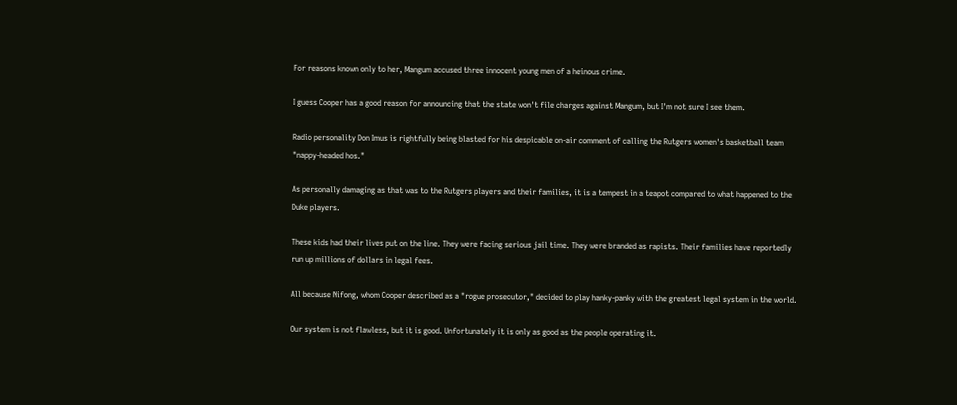For reasons known only to her, Mangum accused three innocent young men of a heinous crime.

I guess Cooper has a good reason for announcing that the state won't file charges against Mangum, but I'm not sure I see them.

Radio personality Don Imus is rightfully being blasted for his despicable on-air comment of calling the Rutgers women's basketball team "nappy-headed hos."

As personally damaging as that was to the Rutgers players and their families, it is a tempest in a teapot compared to what happened to the Duke players.

These kids had their lives put on the line. They were facing serious jail time. They were branded as rapists. Their families have reportedly run up millions of dollars in legal fees.

All because Nifong, whom Cooper described as a "rogue prosecutor," decided to play hanky-panky with the greatest legal system in the world.

Our system is not flawless, but it is good. Unfortunately it is only as good as the people operating it.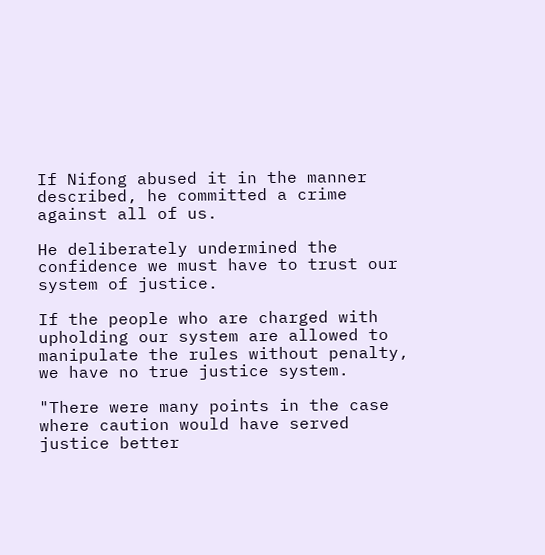If Nifong abused it in the manner described, he committed a crime against all of us.

He deliberately undermined the confidence we must have to trust our system of justice.

If the people who are charged with upholding our system are allowed to manipulate the rules without penalty, we have no true justice system.

"There were many points in the case where caution would have served justice better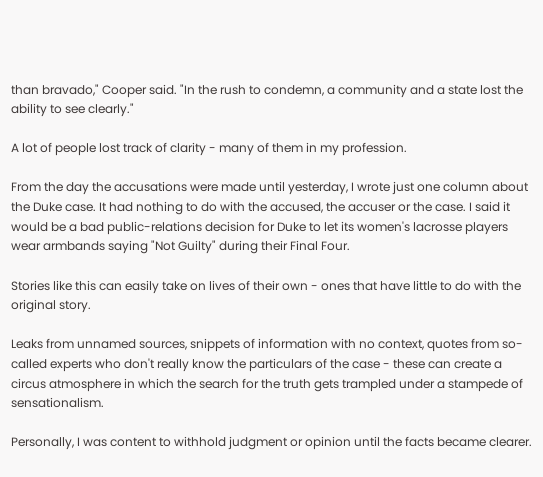than bravado," Cooper said. "In the rush to condemn, a community and a state lost the ability to see clearly."

A lot of people lost track of clarity - many of them in my profession.

From the day the accusations were made until yesterday, I wrote just one column about the Duke case. It had nothing to do with the accused, the accuser or the case. I said it would be a bad public-relations decision for Duke to let its women's lacrosse players wear armbands saying "Not Guilty" during their Final Four.

Stories like this can easily take on lives of their own - ones that have little to do with the original story.

Leaks from unnamed sources, snippets of information with no context, quotes from so-called experts who don't really know the particulars of the case - these can create a circus atmosphere in which the search for the truth gets trampled under a stampede of sensationalism.

Personally, I was content to withhold judgment or opinion until the facts became clearer.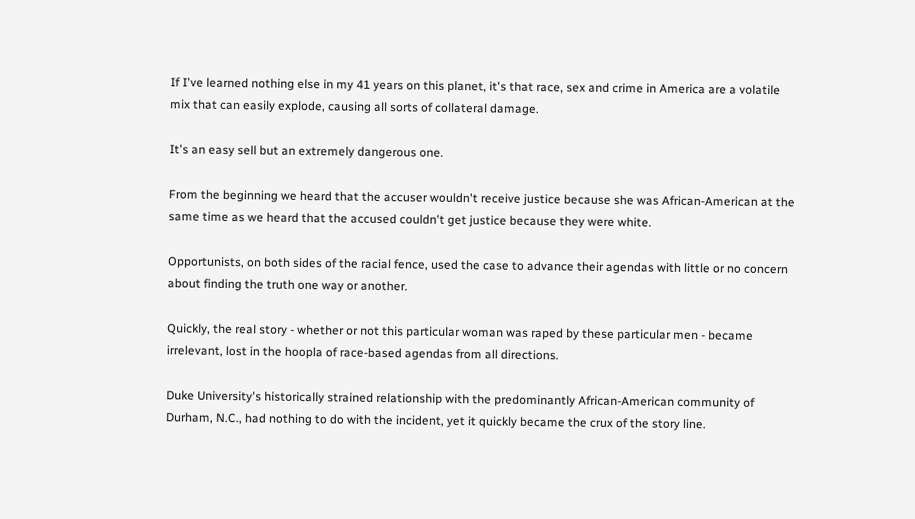If I've learned nothing else in my 41 years on this planet, it's that race, sex and crime in America are a volatile mix that can easily explode, causing all sorts of collateral damage.

It's an easy sell but an extremely dangerous one.

From the beginning we heard that the accuser wouldn't receive justice because she was African-American at the same time as we heard that the accused couldn't get justice because they were white.

Opportunists, on both sides of the racial fence, used the case to advance their agendas with little or no concern about finding the truth one way or another.

Quickly, the real story - whether or not this particular woman was raped by these particular men - became irrelevant, lost in the hoopla of race-based agendas from all directions.

Duke University's historically strained relationship with the predominantly African-American community of Durham, N.C., had nothing to do with the incident, yet it quickly became the crux of the story line.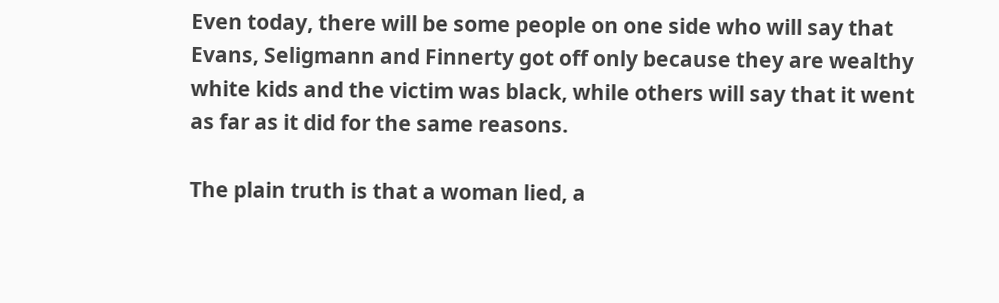Even today, there will be some people on one side who will say that Evans, Seligmann and Finnerty got off only because they are wealthy white kids and the victim was black, while others will say that it went as far as it did for the same reasons.

The plain truth is that a woman lied, a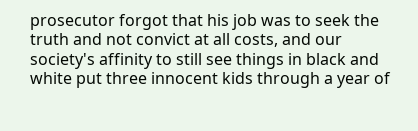prosecutor forgot that his job was to seek the truth and not convict at all costs, and our society's affinity to still see things in black and white put three innocent kids through a year of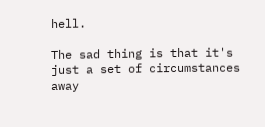hell.

The sad thing is that it's just a set of circumstances away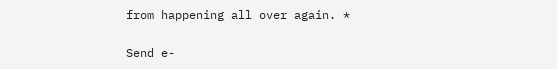from happening all over again. *

Send e-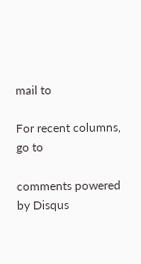mail to

For recent columns, go to

comments powered by Disqus